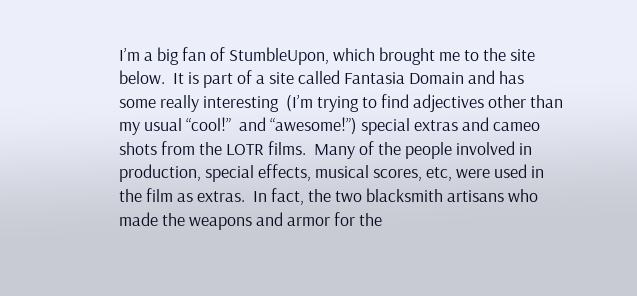I’m a big fan of StumbleUpon, which brought me to the site below.  It is part of a site called Fantasia Domain and has some really interesting  (I’m trying to find adjectives other than my usual “cool!”  and “awesome!”) special extras and cameo shots from the LOTR films.  Many of the people involved in production, special effects, musical scores, etc, were used in the film as extras.  In fact, the two blacksmith artisans who made the weapons and armor for the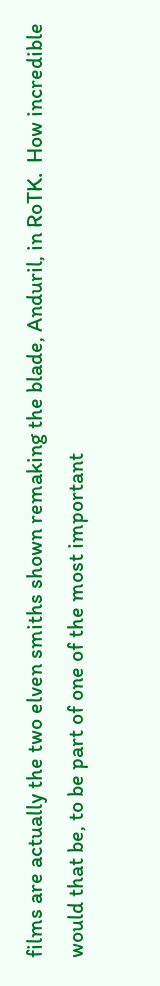films are actually the two elven smiths shown remaking the blade, Anduril, in RoTK.  How incredible would that be, to be part of one of the most important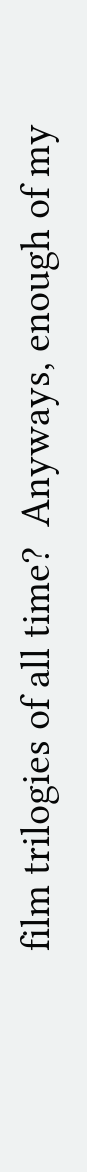film trilogies of all time?  Anyways, enough of my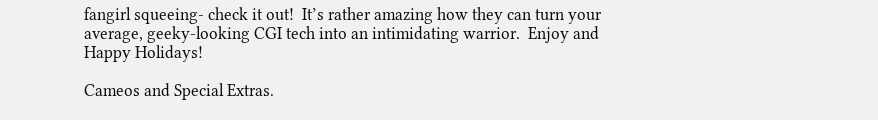fangirl squeeing- check it out!  It’s rather amazing how they can turn your average, geeky-looking CGI tech into an intimidating warrior.  Enjoy and Happy Holidays!

Cameos and Special Extras.